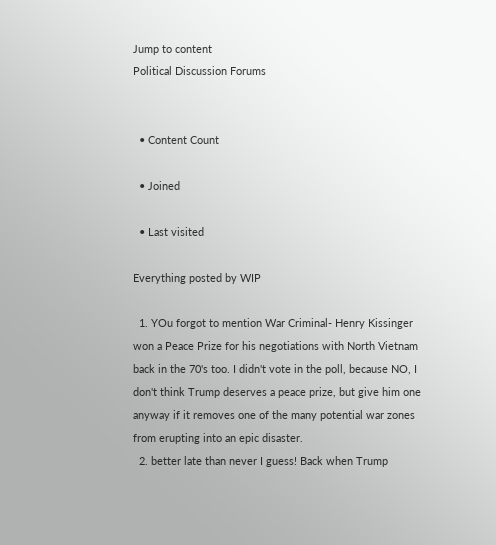Jump to content
Political Discussion Forums


  • Content Count

  • Joined

  • Last visited

Everything posted by WIP

  1. YOu forgot to mention War Criminal- Henry Kissinger won a Peace Prize for his negotiations with North Vietnam back in the 70's too. I didn't vote in the poll, because NO, I don't think Trump deserves a peace prize, but give him one anyway if it removes one of the many potential war zones from erupting into an epic disaster.
  2. better late than never I guess! Back when Trump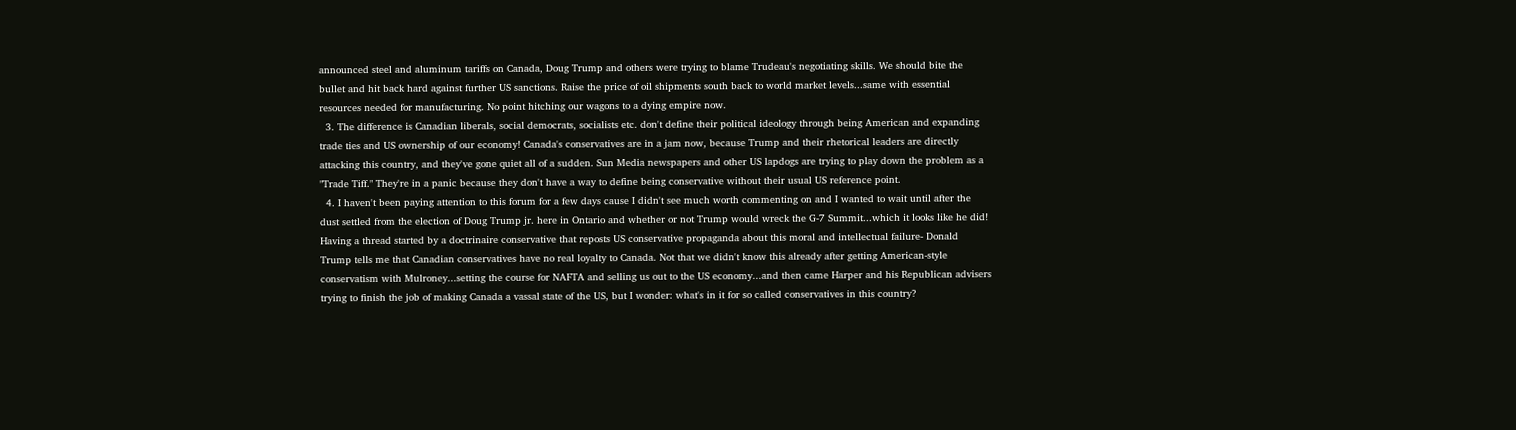announced steel and aluminum tariffs on Canada, Doug Trump and others were trying to blame Trudeau's negotiating skills. We should bite the bullet and hit back hard against further US sanctions. Raise the price of oil shipments south back to world market levels...same with essential resources needed for manufacturing. No point hitching our wagons to a dying empire now.
  3. The difference is Canadian liberals, social democrats, socialists etc. don't define their political ideology through being American and expanding trade ties and US ownership of our economy! Canada's conservatives are in a jam now, because Trump and their rhetorical leaders are directly attacking this country, and they've gone quiet all of a sudden. Sun Media newspapers and other US lapdogs are trying to play down the problem as a "Trade Tiff." They're in a panic because they don't have a way to define being conservative without their usual US reference point.
  4. I haven't been paying attention to this forum for a few days cause I didn't see much worth commenting on and I wanted to wait until after the dust settled from the election of Doug Trump jr. here in Ontario and whether or not Trump would wreck the G-7 Summit...which it looks like he did! Having a thread started by a doctrinaire conservative that reposts US conservative propaganda about this moral and intellectual failure- Donald Trump tells me that Canadian conservatives have no real loyalty to Canada. Not that we didn't know this already after getting American-style conservatism with Mulroney...setting the course for NAFTA and selling us out to the US economy...and then came Harper and his Republican advisers trying to finish the job of making Canada a vassal state of the US, but I wonder: what's in it for so called conservatives in this country?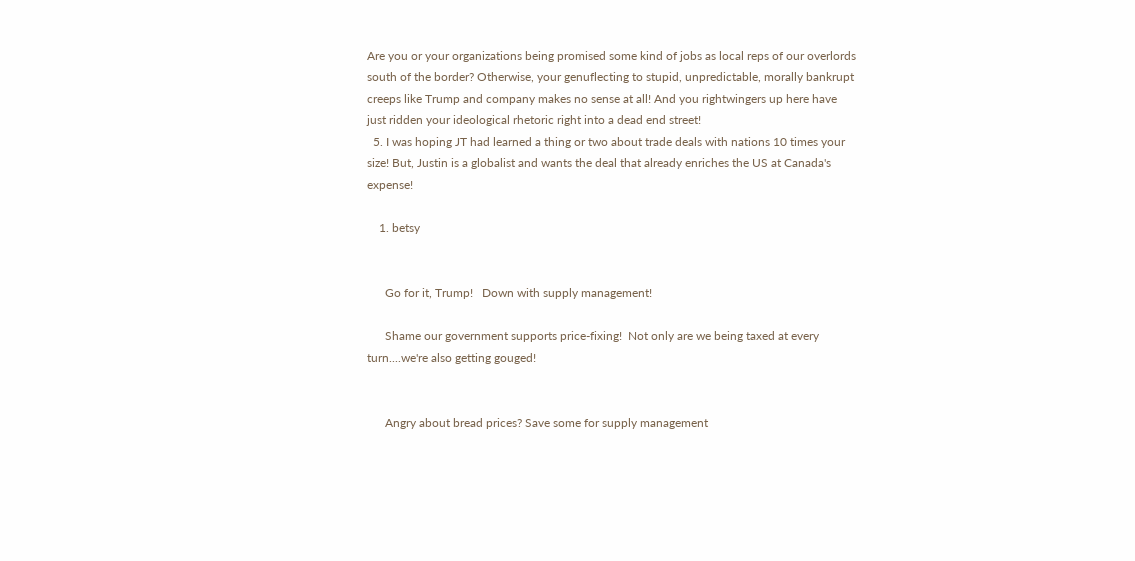Are you or your organizations being promised some kind of jobs as local reps of our overlords south of the border? Otherwise, your genuflecting to stupid, unpredictable, morally bankrupt creeps like Trump and company makes no sense at all! And you rightwingers up here have just ridden your ideological rhetoric right into a dead end street!
  5. I was hoping JT had learned a thing or two about trade deals with nations 10 times your size! But, Justin is a globalist and wants the deal that already enriches the US at Canada's expense!

    1. betsy


      Go for it, Trump!   Down with supply management!

      Shame our government supports price-fixing!  Not only are we being taxed at every turn....we're also getting gouged!


      Angry about bread prices? Save some for supply management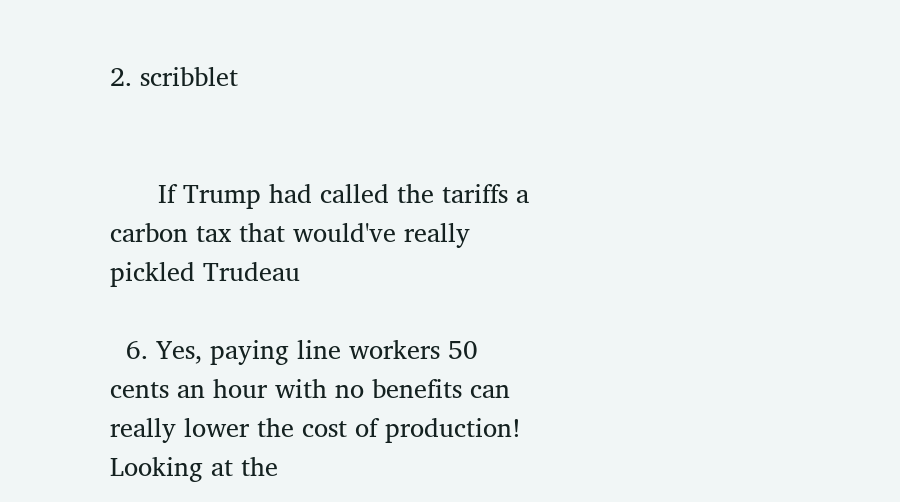2. scribblet


      If Trump had called the tariffs a carbon tax that would've really pickled Trudeau

  6. Yes, paying line workers 50 cents an hour with no benefits can really lower the cost of production! Looking at the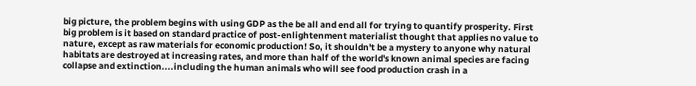big picture, the problem begins with using GDP as the be all and end all for trying to quantify prosperity. First big problem is it based on standard practice of post-enlightenment materialist thought that applies no value to nature, except as raw materials for economic production! So, it shouldn't be a mystery to anyone why natural habitats are destroyed at increasing rates, and more than half of the world's known animal species are facing collapse and extinction....including the human animals who will see food production crash in a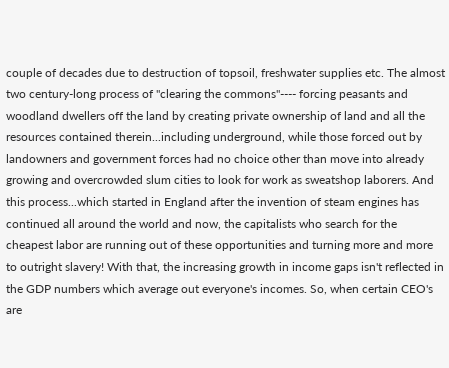couple of decades due to destruction of topsoil, freshwater supplies etc. The almost two century-long process of "clearing the commons"---- forcing peasants and woodland dwellers off the land by creating private ownership of land and all the resources contained therein...including underground, while those forced out by landowners and government forces had no choice other than move into already growing and overcrowded slum cities to look for work as sweatshop laborers. And this process...which started in England after the invention of steam engines has continued all around the world and now, the capitalists who search for the cheapest labor are running out of these opportunities and turning more and more to outright slavery! With that, the increasing growth in income gaps isn't reflected in the GDP numbers which average out everyone's incomes. So, when certain CEO's are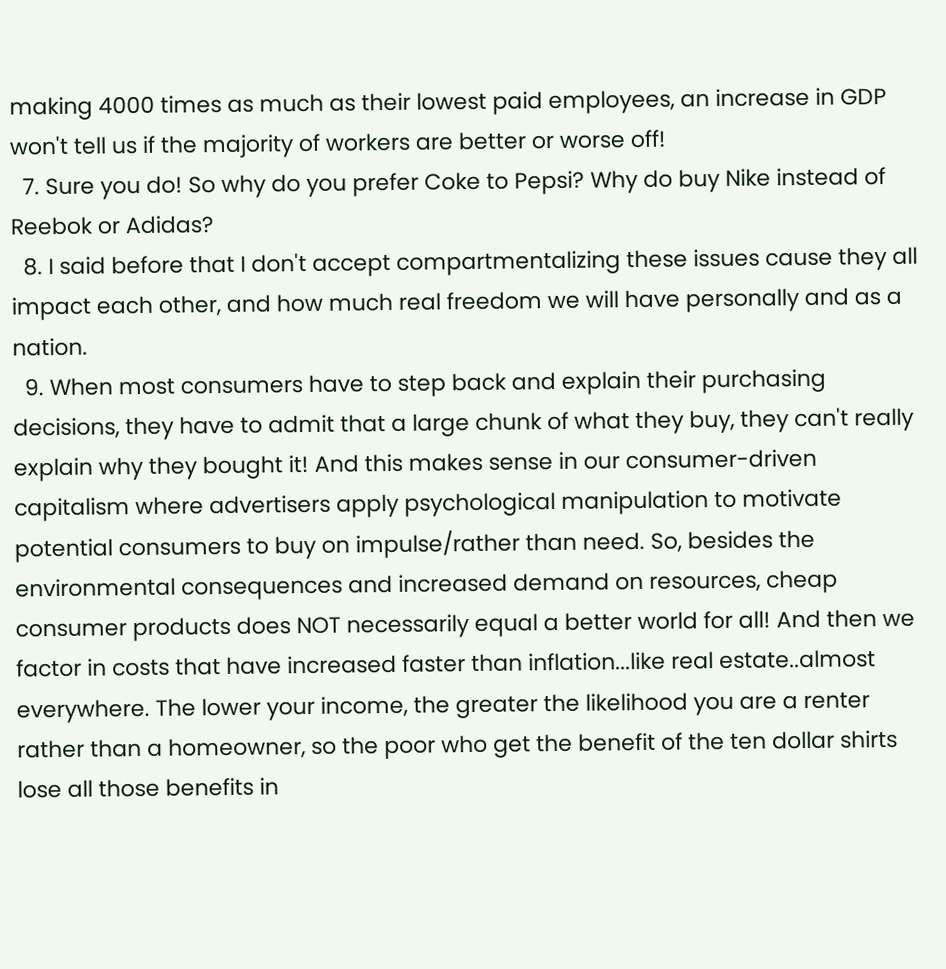making 4000 times as much as their lowest paid employees, an increase in GDP won't tell us if the majority of workers are better or worse off!
  7. Sure you do! So why do you prefer Coke to Pepsi? Why do buy Nike instead of Reebok or Adidas?
  8. I said before that I don't accept compartmentalizing these issues cause they all impact each other, and how much real freedom we will have personally and as a nation.
  9. When most consumers have to step back and explain their purchasing decisions, they have to admit that a large chunk of what they buy, they can't really explain why they bought it! And this makes sense in our consumer-driven capitalism where advertisers apply psychological manipulation to motivate potential consumers to buy on impulse/rather than need. So, besides the environmental consequences and increased demand on resources, cheap consumer products does NOT necessarily equal a better world for all! And then we factor in costs that have increased faster than inflation...like real estate..almost everywhere. The lower your income, the greater the likelihood you are a renter rather than a homeowner, so the poor who get the benefit of the ten dollar shirts lose all those benefits in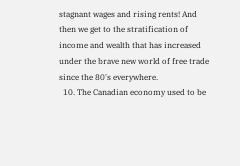stagnant wages and rising rents! And then we get to the stratification of income and wealth that has increased under the brave new world of free trade since the 80's everywhere.
  10. The Canadian economy used to be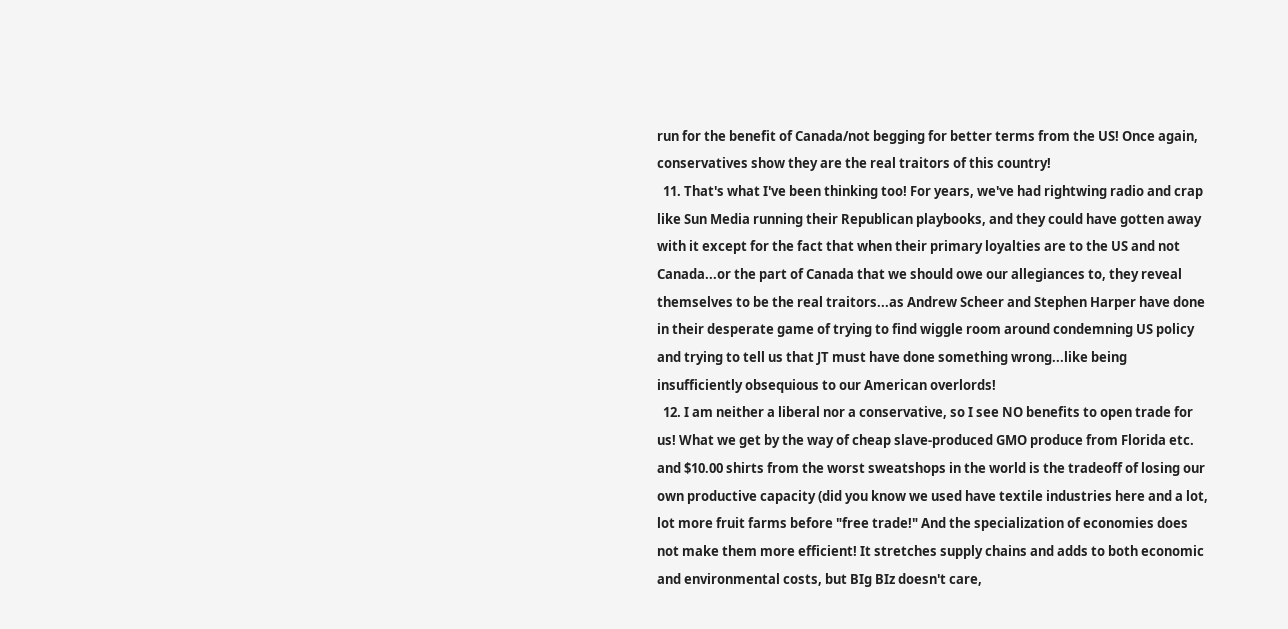run for the benefit of Canada/not begging for better terms from the US! Once again, conservatives show they are the real traitors of this country!
  11. That's what I've been thinking too! For years, we've had rightwing radio and crap like Sun Media running their Republican playbooks, and they could have gotten away with it except for the fact that when their primary loyalties are to the US and not Canada...or the part of Canada that we should owe our allegiances to, they reveal themselves to be the real traitors...as Andrew Scheer and Stephen Harper have done in their desperate game of trying to find wiggle room around condemning US policy and trying to tell us that JT must have done something wrong...like being insufficiently obsequious to our American overlords!
  12. I am neither a liberal nor a conservative, so I see NO benefits to open trade for us! What we get by the way of cheap slave-produced GMO produce from Florida etc. and $10.00 shirts from the worst sweatshops in the world is the tradeoff of losing our own productive capacity (did you know we used have textile industries here and a lot, lot more fruit farms before "free trade!" And the specialization of economies does not make them more efficient! It stretches supply chains and adds to both economic and environmental costs, but BIg BIz doesn't care,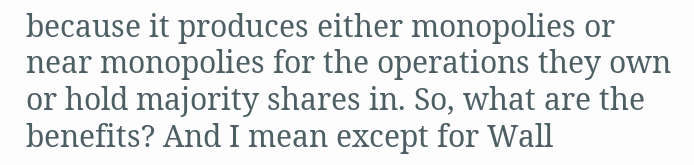because it produces either monopolies or near monopolies for the operations they own or hold majority shares in. So, what are the benefits? And I mean except for Wall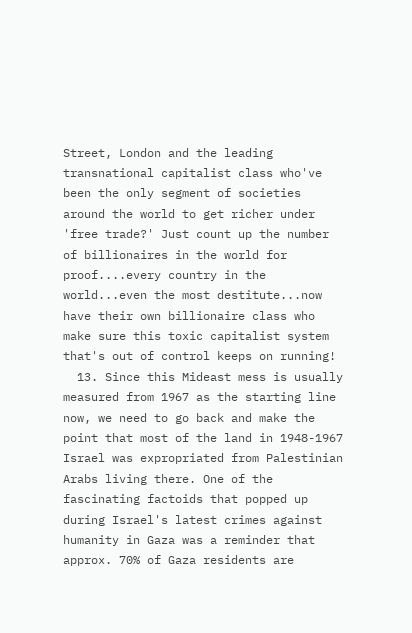Street, London and the leading transnational capitalist class who've been the only segment of societies around the world to get richer under 'free trade?' Just count up the number of billionaires in the world for proof....every country in the world...even the most destitute...now have their own billionaire class who make sure this toxic capitalist system that's out of control keeps on running!
  13. Since this Mideast mess is usually measured from 1967 as the starting line now, we need to go back and make the point that most of the land in 1948-1967 Israel was expropriated from Palestinian Arabs living there. One of the fascinating factoids that popped up during Israel's latest crimes against humanity in Gaza was a reminder that approx. 70% of Gaza residents are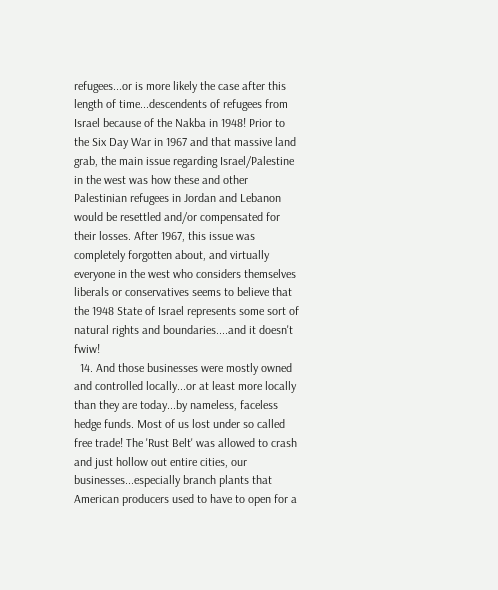refugees...or is more likely the case after this length of time...descendents of refugees from Israel because of the Nakba in 1948! Prior to the Six Day War in 1967 and that massive land grab, the main issue regarding Israel/Palestine in the west was how these and other Palestinian refugees in Jordan and Lebanon would be resettled and/or compensated for their losses. After 1967, this issue was completely forgotten about, and virtually everyone in the west who considers themselves liberals or conservatives seems to believe that the 1948 State of Israel represents some sort of natural rights and boundaries....and it doesn't fwiw!
  14. And those businesses were mostly owned and controlled locally...or at least more locally than they are today...by nameless, faceless hedge funds. Most of us lost under so called free trade! The 'Rust Belt' was allowed to crash and just hollow out entire cities, our businesses...especially branch plants that American producers used to have to open for a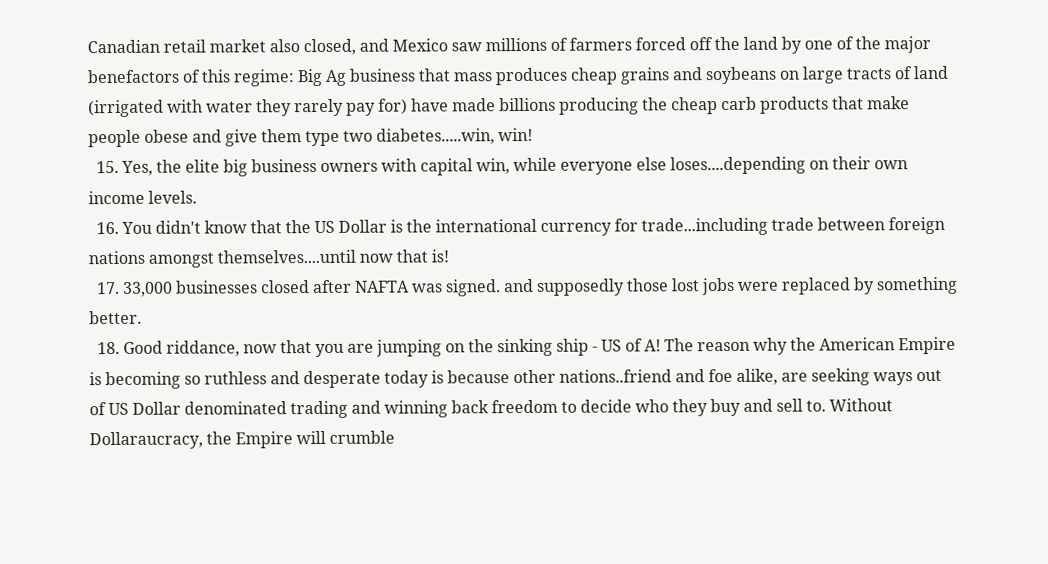Canadian retail market also closed, and Mexico saw millions of farmers forced off the land by one of the major benefactors of this regime: Big Ag business that mass produces cheap grains and soybeans on large tracts of land (irrigated with water they rarely pay for) have made billions producing the cheap carb products that make people obese and give them type two diabetes.....win, win!
  15. Yes, the elite big business owners with capital win, while everyone else loses....depending on their own income levels.
  16. You didn't know that the US Dollar is the international currency for trade...including trade between foreign nations amongst themselves....until now that is!
  17. 33,000 businesses closed after NAFTA was signed. and supposedly those lost jobs were replaced by something better.
  18. Good riddance, now that you are jumping on the sinking ship - US of A! The reason why the American Empire is becoming so ruthless and desperate today is because other nations..friend and foe alike, are seeking ways out of US Dollar denominated trading and winning back freedom to decide who they buy and sell to. Without Dollaraucracy, the Empire will crumble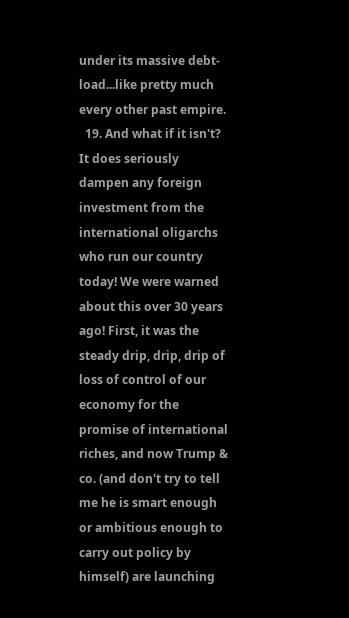under its massive debt-load...like pretty much every other past empire.
  19. And what if it isn't? It does seriously dampen any foreign investment from the international oligarchs who run our country today! We were warned about this over 30 years ago! First, it was the steady drip, drip, drip of loss of control of our economy for the promise of international riches, and now Trump & co. (and don't try to tell me he is smart enough or ambitious enough to carry out policy by himself) are launching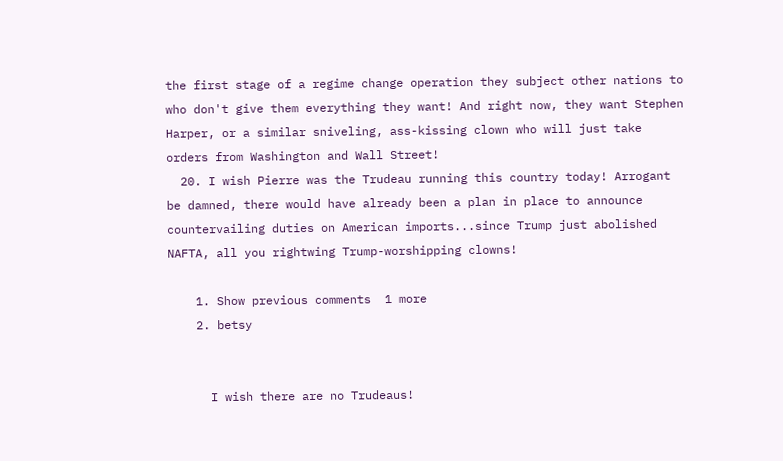the first stage of a regime change operation they subject other nations to who don't give them everything they want! And right now, they want Stephen Harper, or a similar sniveling, ass-kissing clown who will just take orders from Washington and Wall Street!
  20. I wish Pierre was the Trudeau running this country today! Arrogant be damned, there would have already been a plan in place to announce countervailing duties on American imports...since Trump just abolished NAFTA, all you rightwing Trump-worshipping clowns!

    1. Show previous comments  1 more
    2. betsy


      I wish there are no Trudeaus!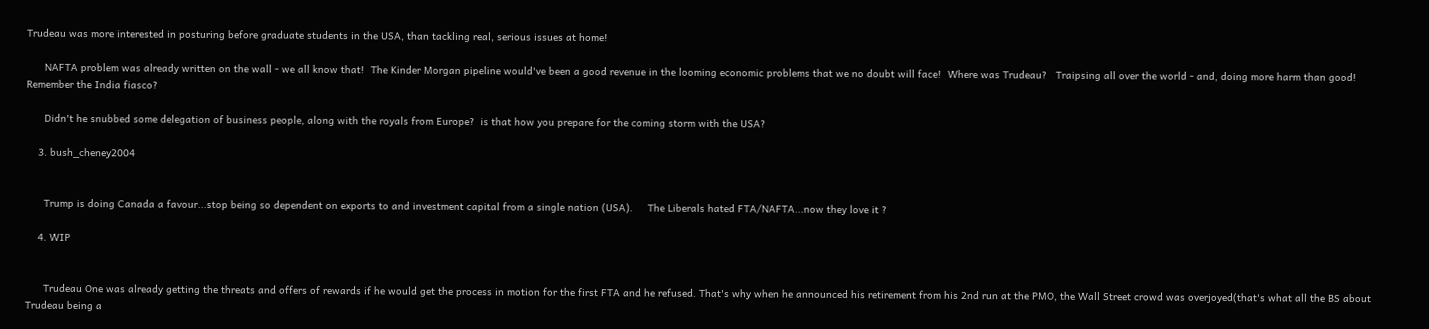Trudeau was more interested in posturing before graduate students in the USA, than tackling real, serious issues at home!

      NAFTA problem was already written on the wall - we all know that!  The Kinder Morgan pipeline would've been a good revenue in the looming economic problems that we no doubt will face!  Where was Trudeau?   Traipsing all over the world - and, doing more harm than good!  Remember the India fiasco?

      Didn't he snubbed some delegation of business people, along with the royals from Europe?  is that how you prepare for the coming storm with the USA?

    3. bush_cheney2004


      Trump is doing Canada a favour...stop being so dependent on exports to and investment capital from a single nation (USA).     The Liberals hated FTA/NAFTA...now they love it ?

    4. WIP


      Trudeau One was already getting the threats and offers of rewards if he would get the process in motion for the first FTA and he refused. That's why when he announced his retirement from his 2nd run at the PMO, the Wall Street crowd was overjoyed(that's what all the BS about Trudeau being a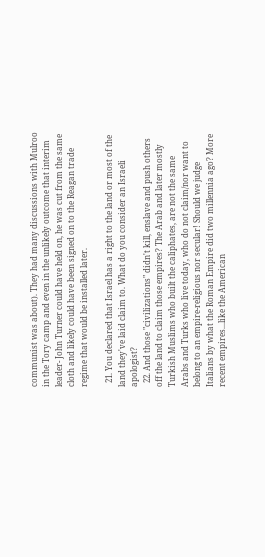communist was about). They had many discussions with Mulroo in the Tory camp and even in the unlikely outcome that interim leader- John Turner could have held on, he was cut from the same cloth and likely could have been signed on to the Reagan trade regime that would be installed later.

  21. You declared that Israel has a right to the land or most of the land they've laid claim to. What do you consider an Israeli apologist?
  22. And those "civilizations" didn't kill, enslave and push others off the land to claim those empires? The Arab and later mostly Turkish Muslims who built the caliphates, are not the same Arabs and Turks who live today, who do not claim/nor want to belong to an empire-religious nor secular! Should we judge Italians by what the Roman Empire did two millennia ago? More recent empires...like the American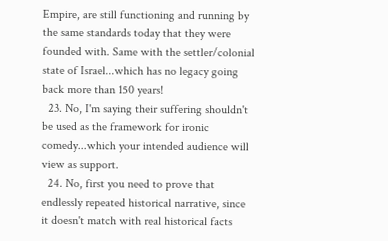Empire, are still functioning and running by the same standards today that they were founded with. Same with the settler/colonial state of Israel...which has no legacy going back more than 150 years!
  23. No, I'm saying their suffering shouldn't be used as the framework for ironic comedy...which your intended audience will view as support.
  24. No, first you need to prove that endlessly repeated historical narrative, since it doesn't match with real historical facts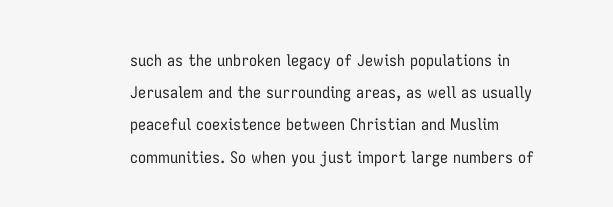such as the unbroken legacy of Jewish populations in Jerusalem and the surrounding areas, as well as usually peaceful coexistence between Christian and Muslim communities. So when you just import large numbers of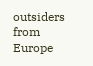outsiders from Europe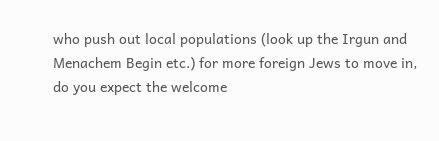who push out local populations (look up the Irgun and Menachem Begin etc.) for more foreign Jews to move in, do you expect the welcome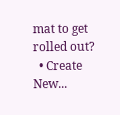mat to get rolled out?
  • Create New...